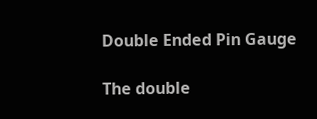Double Ended Pin Gauge

The double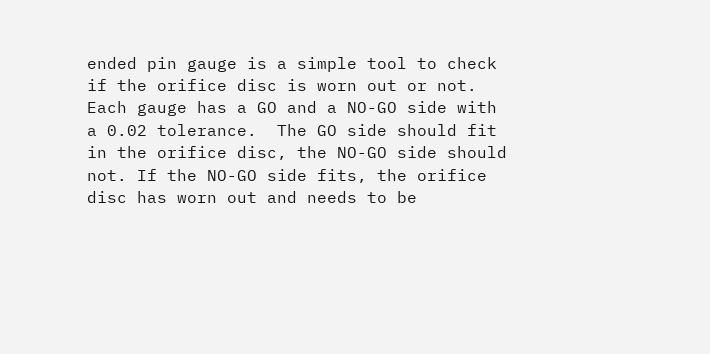ended pin gauge is a simple tool to check if the orifice disc is worn out or not. Each gauge has a GO and a NO-GO side with a 0.02 tolerance.  The GO side should fit in the orifice disc, the NO-GO side should not. If the NO-GO side fits, the orifice disc has worn out and needs to be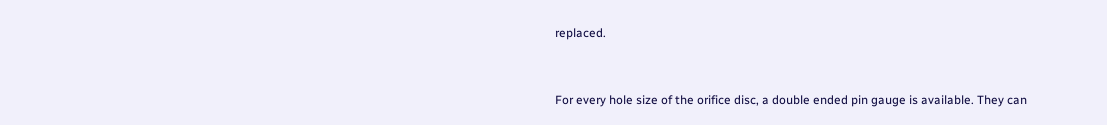replaced.


For every hole size of the orifice disc, a double ended pin gauge is available. They can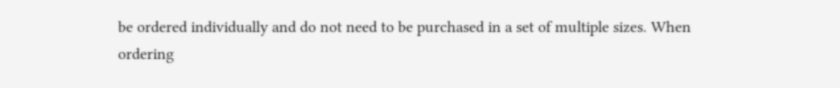be ordered individually and do not need to be purchased in a set of multiple sizes. When ordering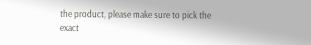the product, please make sure to pick the exact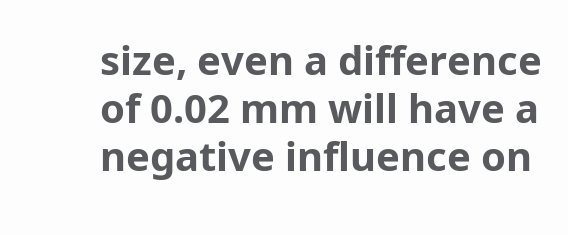size, even a difference of 0.02 mm will have a negative influence on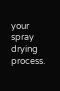your spray drying process.